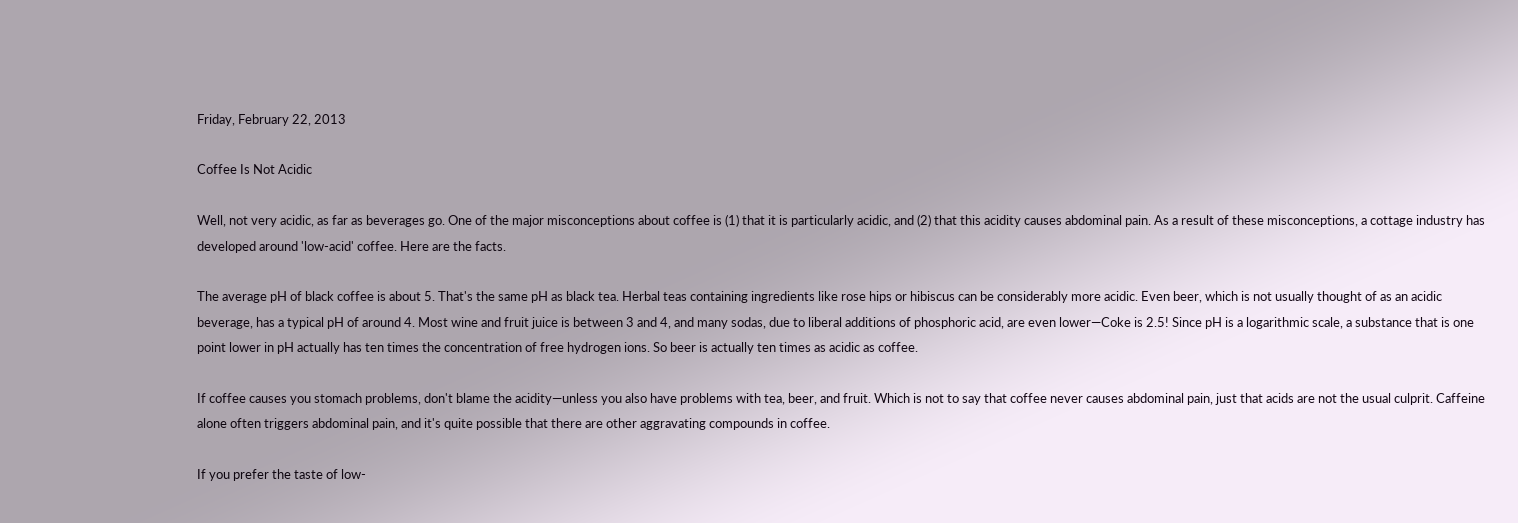Friday, February 22, 2013

Coffee Is Not Acidic

Well, not very acidic, as far as beverages go. One of the major misconceptions about coffee is (1) that it is particularly acidic, and (2) that this acidity causes abdominal pain. As a result of these misconceptions, a cottage industry has developed around 'low-acid' coffee. Here are the facts.

The average pH of black coffee is about 5. That's the same pH as black tea. Herbal teas containing ingredients like rose hips or hibiscus can be considerably more acidic. Even beer, which is not usually thought of as an acidic beverage, has a typical pH of around 4. Most wine and fruit juice is between 3 and 4, and many sodas, due to liberal additions of phosphoric acid, are even lower—Coke is 2.5! Since pH is a logarithmic scale, a substance that is one point lower in pH actually has ten times the concentration of free hydrogen ions. So beer is actually ten times as acidic as coffee.

If coffee causes you stomach problems, don't blame the acidity—unless you also have problems with tea, beer, and fruit. Which is not to say that coffee never causes abdominal pain, just that acids are not the usual culprit. Caffeine alone often triggers abdominal pain, and it's quite possible that there are other aggravating compounds in coffee.

If you prefer the taste of low-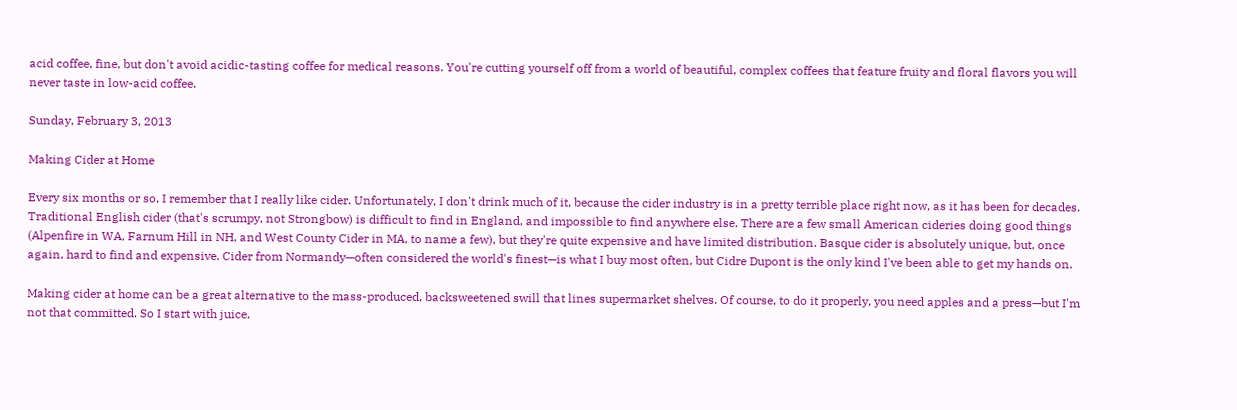acid coffee, fine, but don't avoid acidic-tasting coffee for medical reasons. You're cutting yourself off from a world of beautiful, complex coffees that feature fruity and floral flavors you will never taste in low-acid coffee.

Sunday, February 3, 2013

Making Cider at Home

Every six months or so, I remember that I really like cider. Unfortunately, I don't drink much of it, because the cider industry is in a pretty terrible place right now, as it has been for decades. Traditional English cider (that's scrumpy, not Strongbow) is difficult to find in England, and impossible to find anywhere else. There are a few small American cideries doing good things (Alpenfire in WA, Farnum Hill in NH, and West County Cider in MA, to name a few), but they're quite expensive and have limited distribution. Basque cider is absolutely unique, but, once again, hard to find and expensive. Cider from Normandy—often considered the world's finest—is what I buy most often, but Cidre Dupont is the only kind I've been able to get my hands on.

Making cider at home can be a great alternative to the mass-produced, backsweetened swill that lines supermarket shelves. Of course, to do it properly, you need apples and a press—but I'm not that committed. So I start with juice.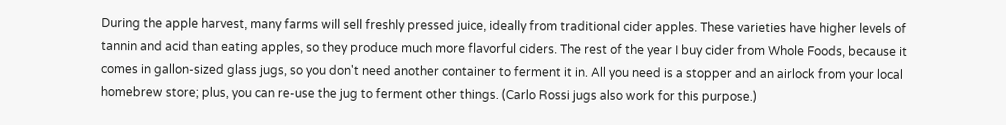During the apple harvest, many farms will sell freshly pressed juice, ideally from traditional cider apples. These varieties have higher levels of tannin and acid than eating apples, so they produce much more flavorful ciders. The rest of the year I buy cider from Whole Foods, because it comes in gallon-sized glass jugs, so you don't need another container to ferment it in. All you need is a stopper and an airlock from your local homebrew store; plus, you can re-use the jug to ferment other things. (Carlo Rossi jugs also work for this purpose.)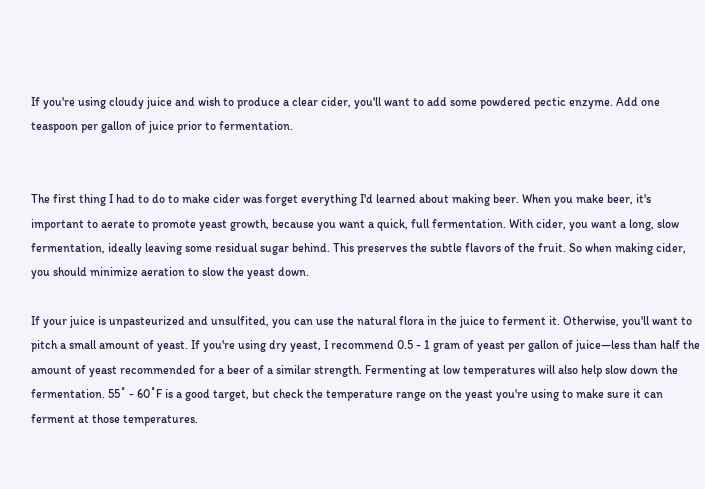If you're using cloudy juice and wish to produce a clear cider, you'll want to add some powdered pectic enzyme. Add one teaspoon per gallon of juice prior to fermentation.


The first thing I had to do to make cider was forget everything I'd learned about making beer. When you make beer, it's important to aerate to promote yeast growth, because you want a quick, full fermentation. With cider, you want a long, slow fermentation, ideally leaving some residual sugar behind. This preserves the subtle flavors of the fruit. So when making cider, you should minimize aeration to slow the yeast down.

If your juice is unpasteurized and unsulfited, you can use the natural flora in the juice to ferment it. Otherwise, you'll want to pitch a small amount of yeast. If you're using dry yeast, I recommend 0.5 - 1 gram of yeast per gallon of juice—less than half the amount of yeast recommended for a beer of a similar strength. Fermenting at low temperatures will also help slow down the fermentation. 55˚ - 60˚F is a good target, but check the temperature range on the yeast you're using to make sure it can ferment at those temperatures.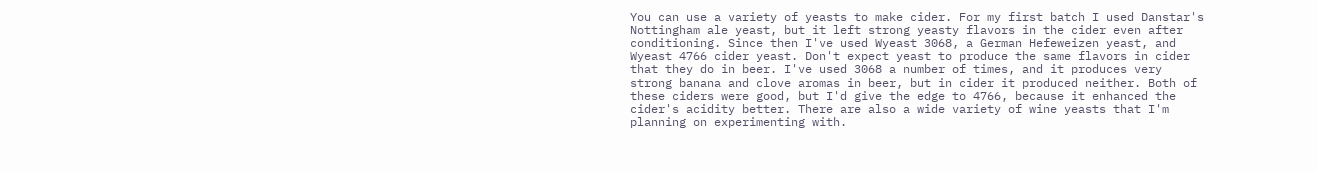You can use a variety of yeasts to make cider. For my first batch I used Danstar's Nottingham ale yeast, but it left strong yeasty flavors in the cider even after conditioning. Since then I've used Wyeast 3068, a German Hefeweizen yeast, and Wyeast 4766 cider yeast. Don't expect yeast to produce the same flavors in cider that they do in beer. I've used 3068 a number of times, and it produces very strong banana and clove aromas in beer, but in cider it produced neither. Both of these ciders were good, but I'd give the edge to 4766, because it enhanced the cider's acidity better. There are also a wide variety of wine yeasts that I'm planning on experimenting with.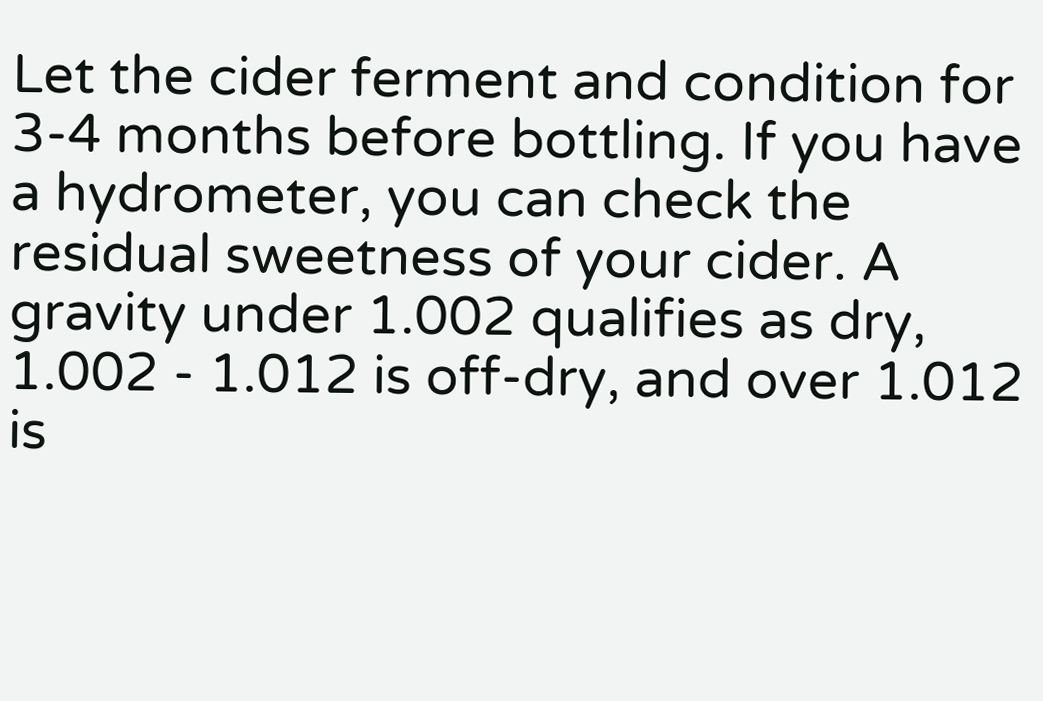Let the cider ferment and condition for 3-4 months before bottling. If you have a hydrometer, you can check the residual sweetness of your cider. A gravity under 1.002 qualifies as dry, 1.002 - 1.012 is off-dry, and over 1.012 is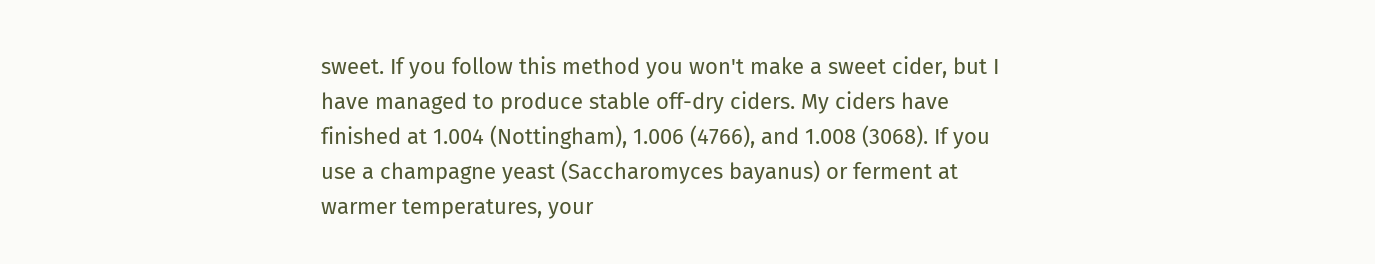sweet. If you follow this method you won't make a sweet cider, but I have managed to produce stable off-dry ciders. My ciders have finished at 1.004 (Nottingham), 1.006 (4766), and 1.008 (3068). If you use a champagne yeast (Saccharomyces bayanus) or ferment at warmer temperatures, your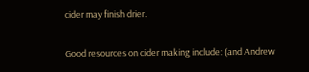cider may finish drier.

Good resources on cider making include: (and Andrew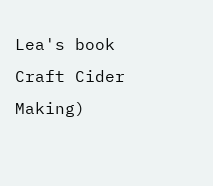Lea's book Craft Cider Making)